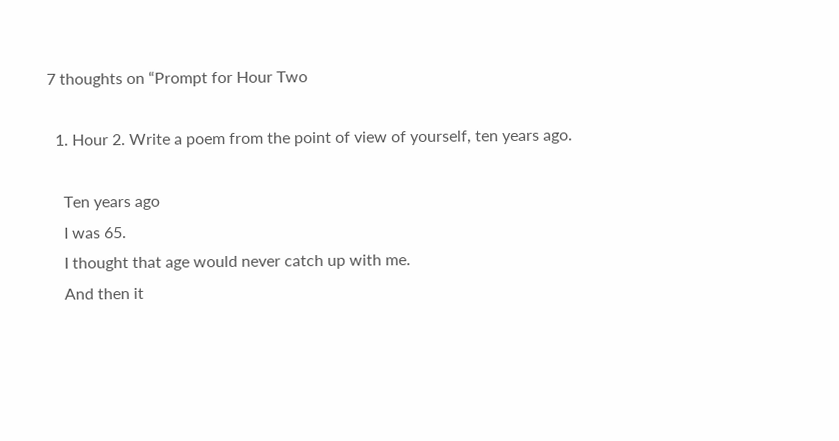7 thoughts on “Prompt for Hour Two

  1. Hour 2. Write a poem from the point of view of yourself, ten years ago.

    Ten years ago
    I was 65.
    I thought that age would never catch up with me.
    And then it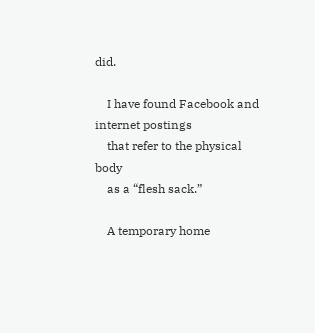did.

    I have found Facebook and internet postings
    that refer to the physical body
    as a “flesh sack.”

    A temporary home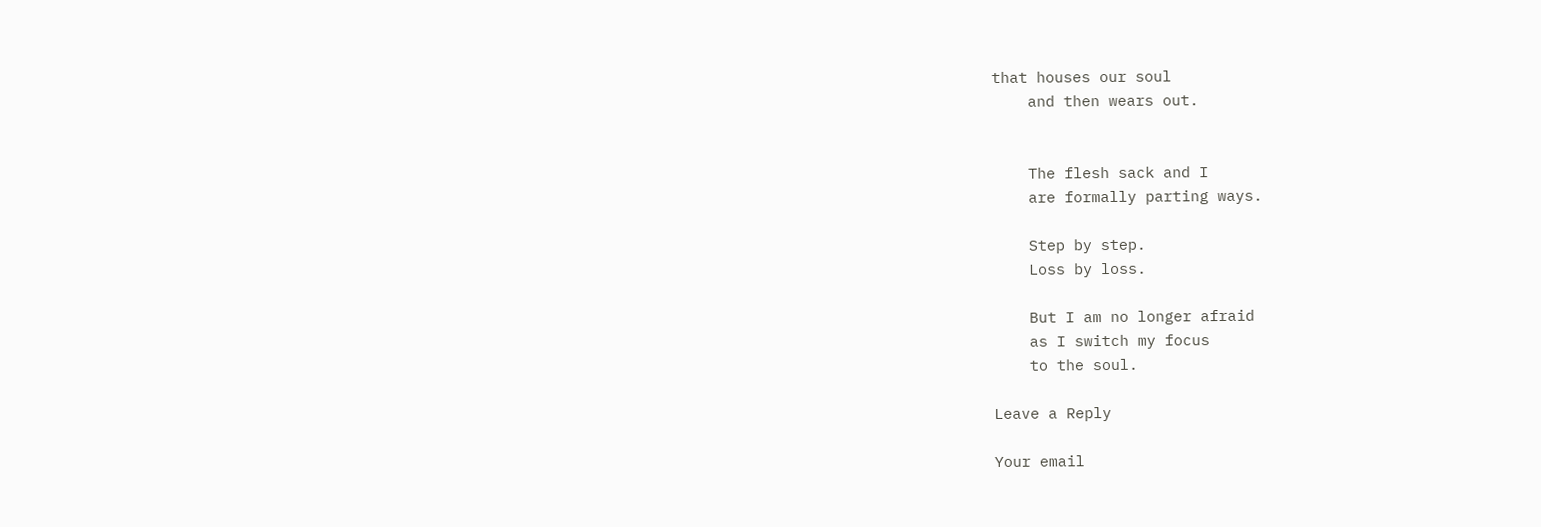that houses our soul
    and then wears out.


    The flesh sack and I
    are formally parting ways.

    Step by step.
    Loss by loss.

    But I am no longer afraid
    as I switch my focus
    to the soul.

Leave a Reply

Your email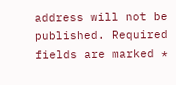address will not be published. Required fields are marked *